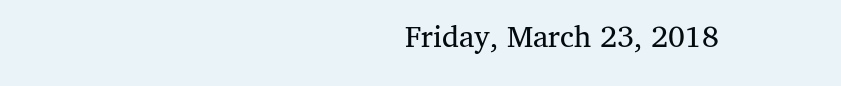Friday, March 23, 2018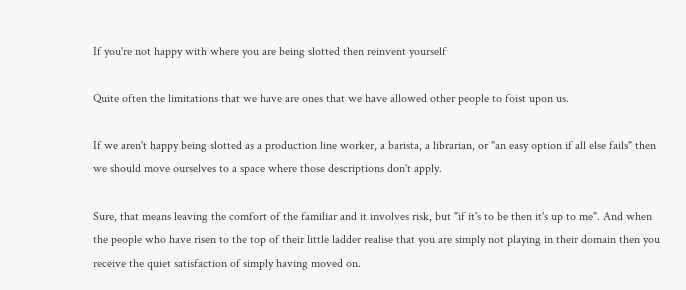If you're not happy with where you are being slotted then reinvent yourself

Quite often the limitations that we have are ones that we have allowed other people to foist upon us.

If we aren't happy being slotted as a production line worker, a barista, a librarian, or "an easy option if all else fails" then we should move ourselves to a space where those descriptions don't apply.

Sure, that means leaving the comfort of the familiar and it involves risk, but "if it's to be then it's up to me". And when the people who have risen to the top of their little ladder realise that you are simply not playing in their domain then you receive the quiet satisfaction of simply having moved on.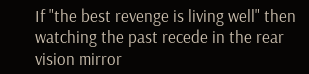If "the best revenge is living well" then watching the past recede in the rear vision mirror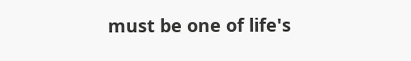must be one of life's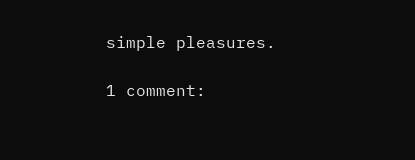simple pleasures.

1 comment: